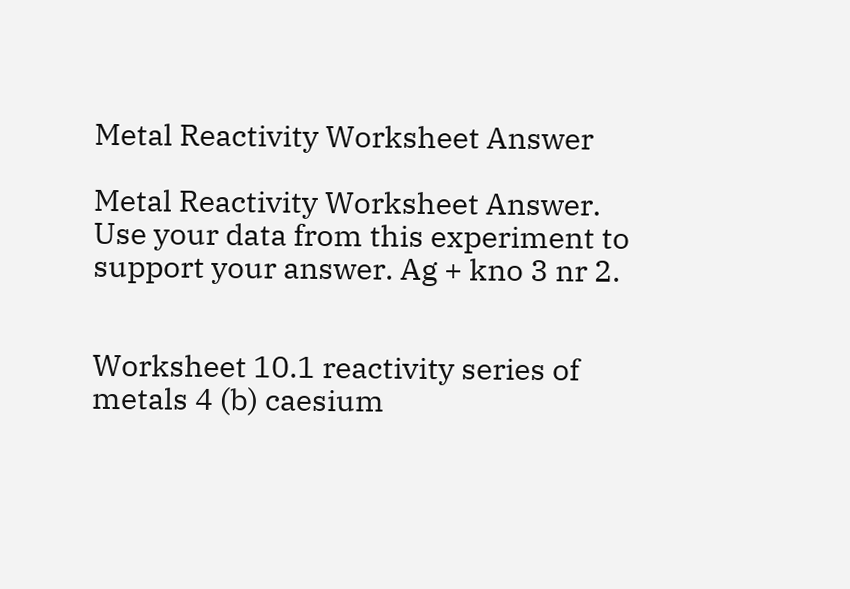Metal Reactivity Worksheet Answer

Metal Reactivity Worksheet Answer. Use your data from this experiment to support your answer. Ag + kno 3 nr 2.


Worksheet 10.1 reactivity series of metals 4 (b) caesium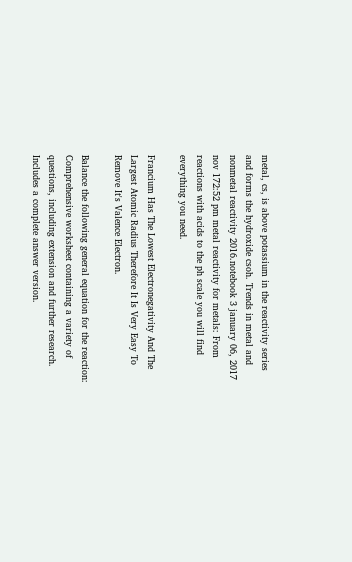metal, cs, is above potassium in the reactivity series and forms the hydroxide csoh. Trends in metal and nonmetal reactivity 2016.notebook 3 january 06, 2017 nov 172:52 pm metal reactivity for metals: From reactions with acids to the ph scale you will find everything you need.

Francium Has The Lowest Electronegativity And The Largest Atomic Radius Therefore It Is Very Easy To Remove It's Valence Electron.

Balance the following general equation for the reaction: Comprehensive worksheet containing a variety of questions, including extension and further research. Includes a complete answer version.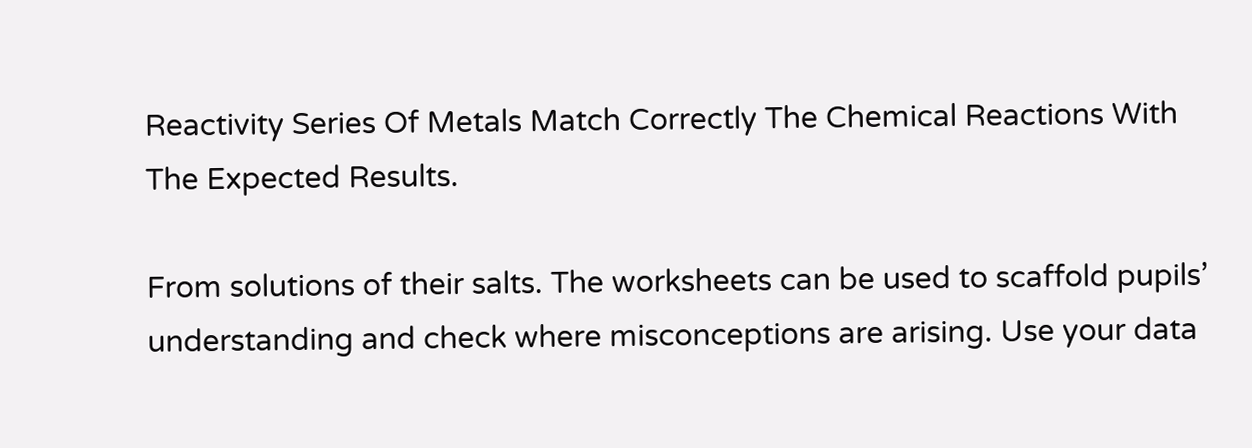Reactivity Series Of Metals Match Correctly The Chemical Reactions With The Expected Results.

From solutions of their salts. The worksheets can be used to scaffold pupils’ understanding and check where misconceptions are arising. Use your data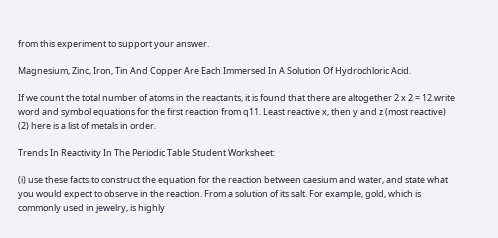from this experiment to support your answer.

Magnesium, Zinc, Iron, Tin And Copper Are Each Immersed In A Solution Of Hydrochloric Acid.

If we count the total number of atoms in the reactants, it is found that there are altogether 2 x 2 = 12.write word and symbol equations for the first reaction from q11. Least reactive x, then y and z (most reactive) (2) here is a list of metals in order.

Trends In Reactivity In The Periodic Table Student Worksheet:

(i) use these facts to construct the equation for the reaction between caesium and water, and state what you would expect to observe in the reaction. From a solution of its salt. For example, gold, which is commonly used in jewelry, is highly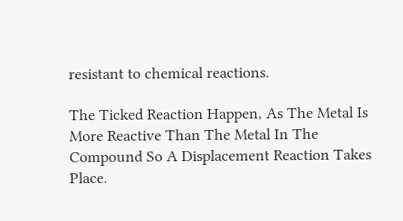resistant to chemical reactions.

The Ticked Reaction Happen, As The Metal Is More Reactive Than The Metal In The Compound So A Displacement Reaction Takes Place.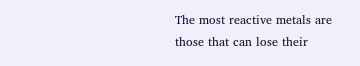The most reactive metals are those that can lose their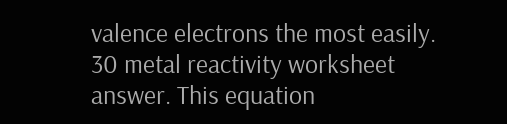valence electrons the most easily. 30 metal reactivity worksheet answer. This equation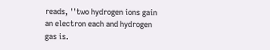reads, ''two hydrogen ions gain an electron each and hydrogen gas is.